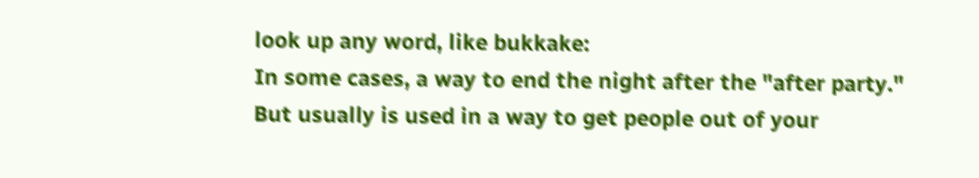look up any word, like bukkake:
In some cases, a way to end the night after the "after party." But usually is used in a way to get people out of your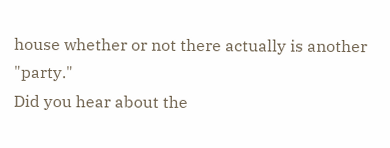house whether or not there actually is another "party."
Did you hear about the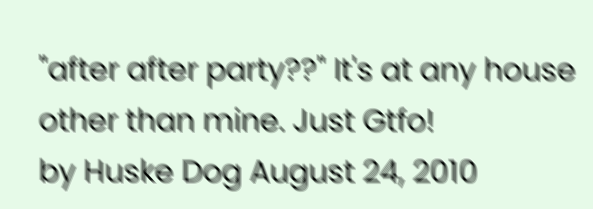"after after party??" It's at any house other than mine. Just Gtfo!
by Huske Dog August 24, 2010